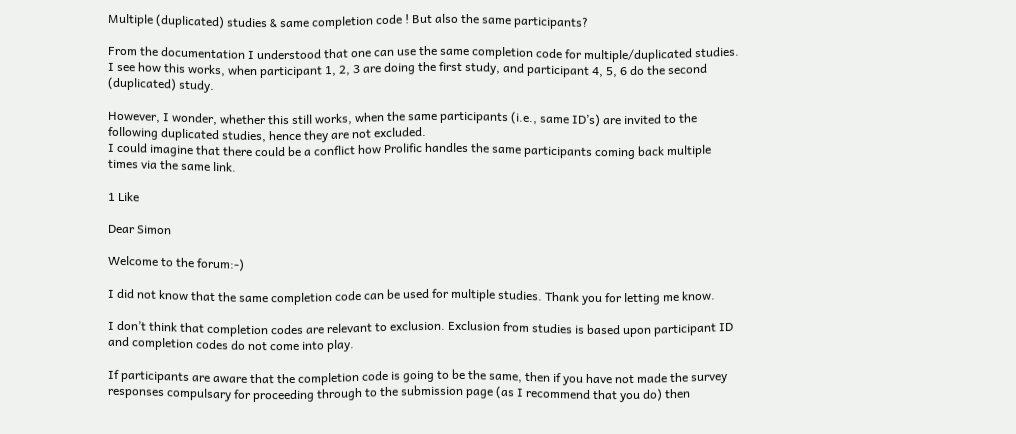Multiple (duplicated) studies & same completion code ! But also the same participants?

From the documentation I understood that one can use the same completion code for multiple/duplicated studies.
I see how this works, when participant 1, 2, 3 are doing the first study, and participant 4, 5, 6 do the second (duplicated) study.

However, I wonder, whether this still works, when the same participants (i.e., same ID’s) are invited to the following duplicated studies, hence they are not excluded.
I could imagine that there could be a conflict how Prolific handles the same participants coming back multiple times via the same link.

1 Like

Dear Simon

Welcome to the forum:-)

I did not know that the same completion code can be used for multiple studies. Thank you for letting me know.

I don’t think that completion codes are relevant to exclusion. Exclusion from studies is based upon participant ID and completion codes do not come into play.

If participants are aware that the completion code is going to be the same, then if you have not made the survey responses compulsary for proceeding through to the submission page (as I recommend that you do) then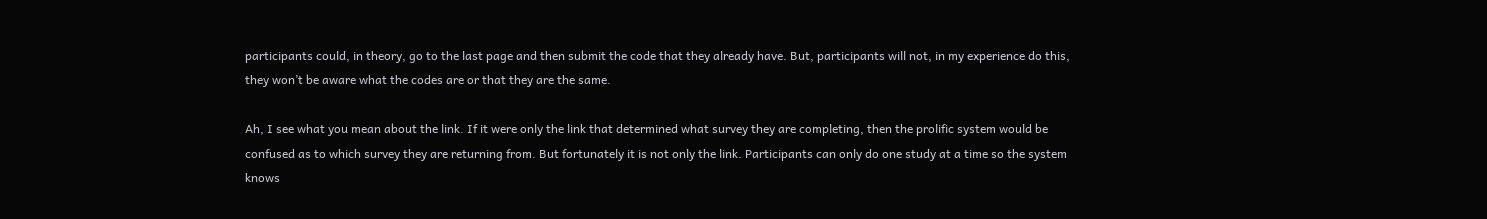participants could, in theory, go to the last page and then submit the code that they already have. But, participants will not, in my experience do this, they won’t be aware what the codes are or that they are the same.

Ah, I see what you mean about the link. If it were only the link that determined what survey they are completing, then the prolific system would be confused as to which survey they are returning from. But fortunately it is not only the link. Participants can only do one study at a time so the system knows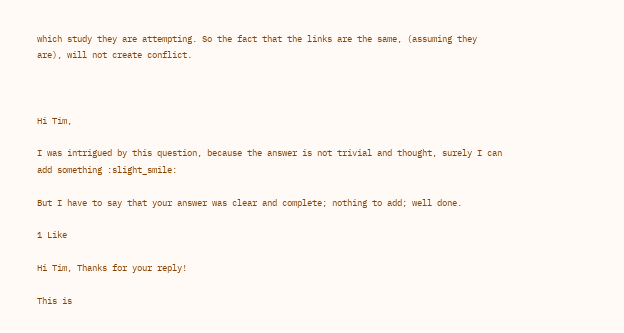which study they are attempting. So the fact that the links are the same, (assuming they are), will not create conflict.



Hi Tim,

I was intrigued by this question, because the answer is not trivial and thought, surely I can add something :slight_smile:

But I have to say that your answer was clear and complete; nothing to add; well done.

1 Like

Hi Tim, Thanks for your reply!

This is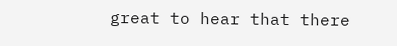great to hear that there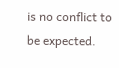is no conflict to be expected.